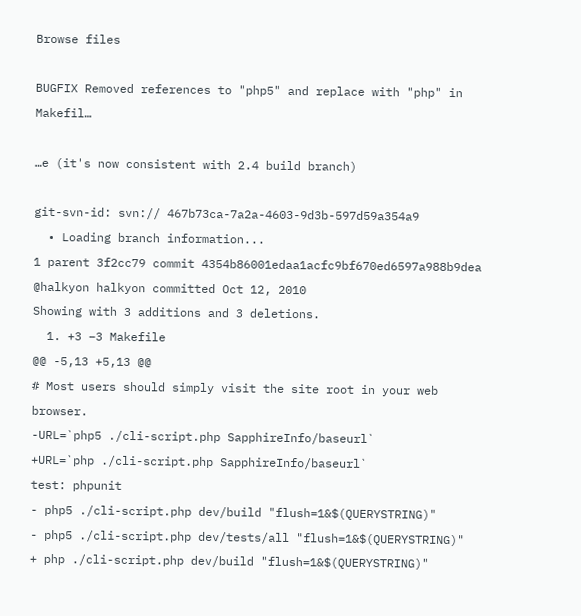Browse files

BUGFIX Removed references to "php5" and replace with "php" in Makefil…

…e (it's now consistent with 2.4 build branch)

git-svn-id: svn:// 467b73ca-7a2a-4603-9d3b-597d59a354a9
  • Loading branch information...
1 parent 3f2cc79 commit 4354b86001edaa1acfc9bf670ed6597a988b9dea @halkyon halkyon committed Oct 12, 2010
Showing with 3 additions and 3 deletions.
  1. +3 −3 Makefile
@@ -5,13 +5,13 @@
# Most users should simply visit the site root in your web browser.
-URL=`php5 ./cli-script.php SapphireInfo/baseurl`
+URL=`php ./cli-script.php SapphireInfo/baseurl`
test: phpunit
- php5 ./cli-script.php dev/build "flush=1&$(QUERYSTRING)"
- php5 ./cli-script.php dev/tests/all "flush=1&$(QUERYSTRING)"
+ php ./cli-script.php dev/build "flush=1&$(QUERYSTRING)"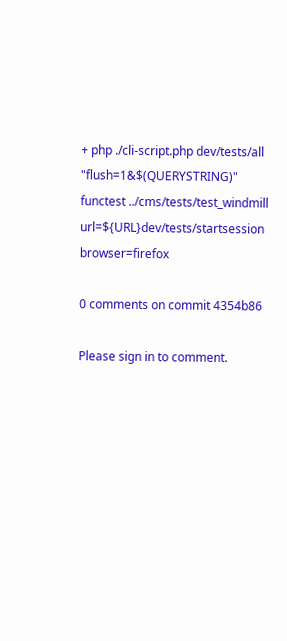+ php ./cli-script.php dev/tests/all "flush=1&$(QUERYSTRING)"
functest ../cms/tests/test_windmill url=${URL}dev/tests/startsession browser=firefox

0 comments on commit 4354b86

Please sign in to comment.